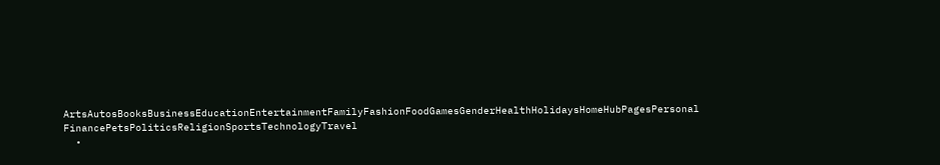ArtsAutosBooksBusinessEducationEntertainmentFamilyFashionFoodGamesGenderHealthHolidaysHomeHubPagesPersonal FinancePetsPoliticsReligionSportsTechnologyTravel
  •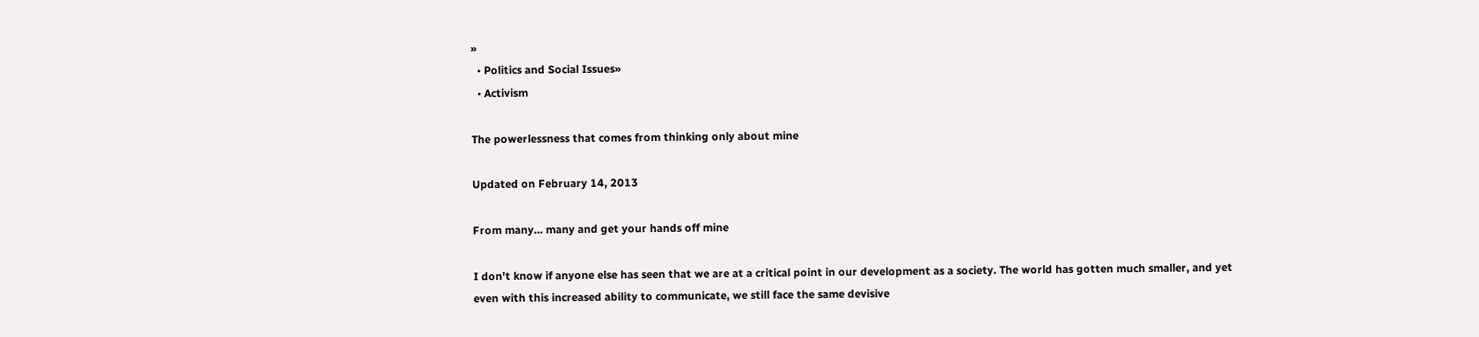»
  • Politics and Social Issues»
  • Activism

The powerlessness that comes from thinking only about mine

Updated on February 14, 2013

From many... many and get your hands off mine

I don't know if anyone else has seen that we are at a critical point in our development as a society. The world has gotten much smaller, and yet even with this increased ability to communicate, we still face the same devisive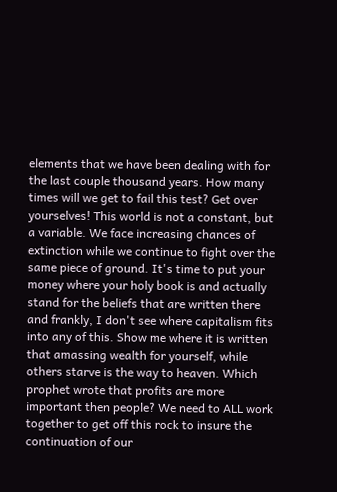elements that we have been dealing with for the last couple thousand years. How many times will we get to fail this test? Get over yourselves! This world is not a constant, but a variable. We face increasing chances of extinction while we continue to fight over the same piece of ground. It's time to put your money where your holy book is and actually stand for the beliefs that are written there and frankly, I don't see where capitalism fits into any of this. Show me where it is written that amassing wealth for yourself, while others starve is the way to heaven. Which prophet wrote that profits are more important then people? We need to ALL work together to get off this rock to insure the continuation of our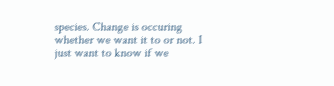species. Change is occuring whether we want it to or not. I just want to know if we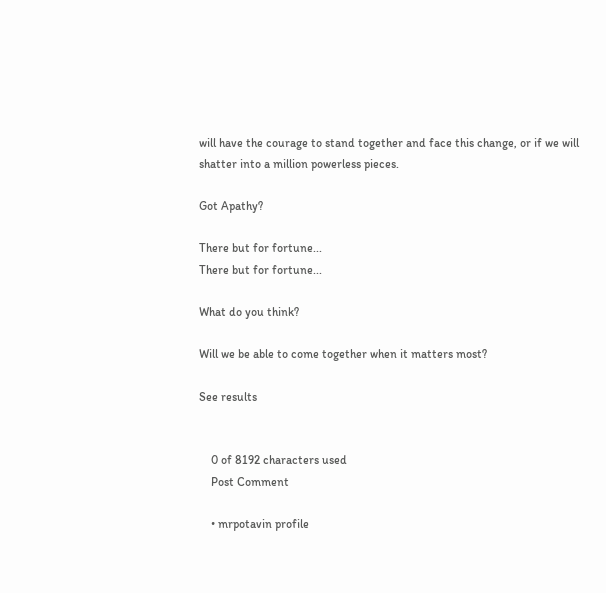will have the courage to stand together and face this change, or if we will shatter into a million powerless pieces.

Got Apathy?

There but for fortune...
There but for fortune...

What do you think?

Will we be able to come together when it matters most?

See results


    0 of 8192 characters used
    Post Comment

    • mrpotavin profile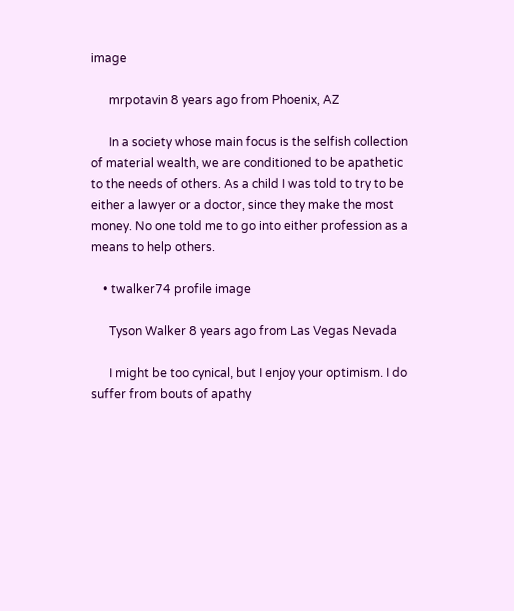image

      mrpotavin 8 years ago from Phoenix, AZ

      In a society whose main focus is the selfish collection of material wealth, we are conditioned to be apathetic to the needs of others. As a child I was told to try to be either a lawyer or a doctor, since they make the most money. No one told me to go into either profession as a means to help others.

    • twalker74 profile image

      Tyson Walker 8 years ago from Las Vegas Nevada

      I might be too cynical, but I enjoy your optimism. I do suffer from bouts of apathy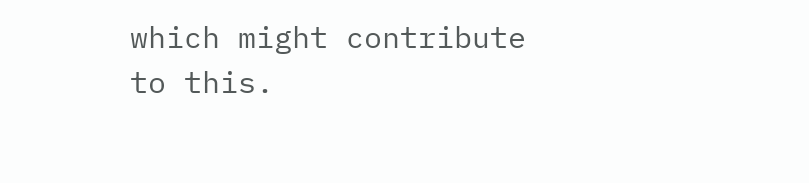which might contribute to this.